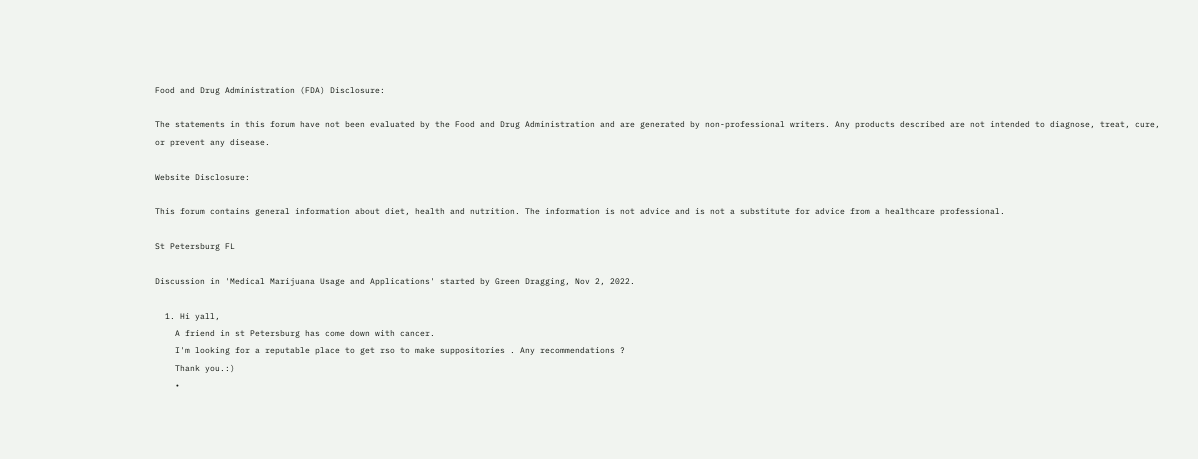Food and Drug Administration (FDA) Disclosure:

The statements in this forum have not been evaluated by the Food and Drug Administration and are generated by non-professional writers. Any products described are not intended to diagnose, treat, cure, or prevent any disease.

Website Disclosure:

This forum contains general information about diet, health and nutrition. The information is not advice and is not a substitute for advice from a healthcare professional.

St Petersburg FL

Discussion in 'Medical Marijuana Usage and Applications' started by Green Dragging, Nov 2, 2022.

  1. Hi yall,
    A friend in st Petersburg has come down with cancer.
    I'm looking for a reputable place to get rso to make suppositories . Any recommendations ?
    Thank you.:)
    •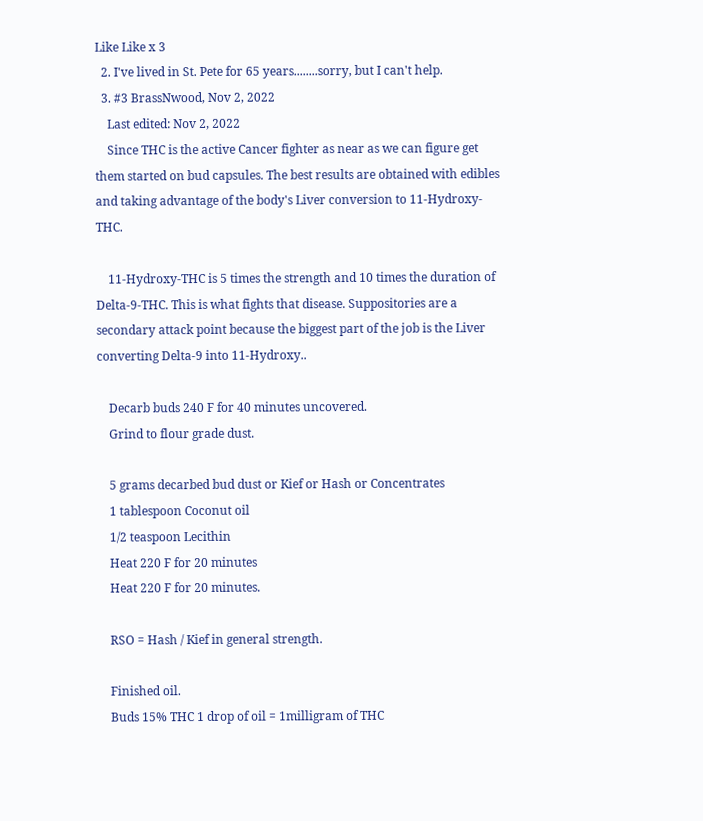Like Like x 3
  2. I've lived in St. Pete for 65 years........sorry, but I can't help.
  3. #3 BrassNwood, Nov 2, 2022
    Last edited: Nov 2, 2022
    Since THC is the active Cancer fighter as near as we can figure get them started on bud capsules. The best results are obtained with edibles and taking advantage of the body's Liver conversion to 11-Hydroxy-THC.

    11-Hydroxy-THC is 5 times the strength and 10 times the duration of Delta-9-THC. This is what fights that disease. Suppositories are a secondary attack point because the biggest part of the job is the Liver converting Delta-9 into 11-Hydroxy..

    Decarb buds 240 F for 40 minutes uncovered.
    Grind to flour grade dust.

    5 grams decarbed bud dust or Kief or Hash or Concentrates
    1 tablespoon Coconut oil
    1/2 teaspoon Lecithin
    Heat 220 F for 20 minutes
    Heat 220 F for 20 minutes.

    RSO = Hash / Kief in general strength.

    Finished oil.
    Buds 15% THC 1 drop of oil = 1milligram of THC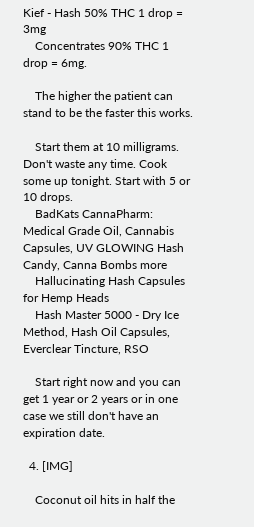Kief - Hash 50% THC 1 drop = 3mg
    Concentrates 90% THC 1 drop = 6mg.

    The higher the patient can stand to be the faster this works.

    Start them at 10 milligrams. Don't waste any time. Cook some up tonight. Start with 5 or 10 drops.
    BadKats CannaPharm: Medical Grade Oil, Cannabis Capsules, UV GLOWING Hash Candy, Canna Bombs more
    Hallucinating Hash Capsules for Hemp Heads
    Hash Master 5000 - Dry Ice Method, Hash Oil Capsules, Everclear Tincture, RSO

    Start right now and you can get 1 year or 2 years or in one case we still don't have an expiration date.

  4. [IMG]

    Coconut oil hits in half the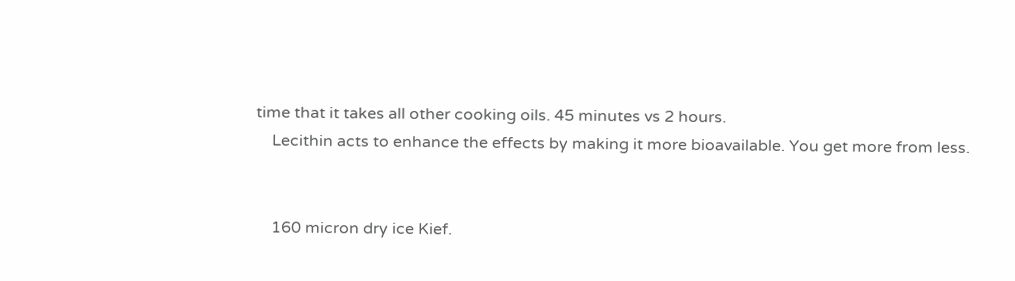time that it takes all other cooking oils. 45 minutes vs 2 hours.
    Lecithin acts to enhance the effects by making it more bioavailable. You get more from less.


    160 micron dry ice Kief.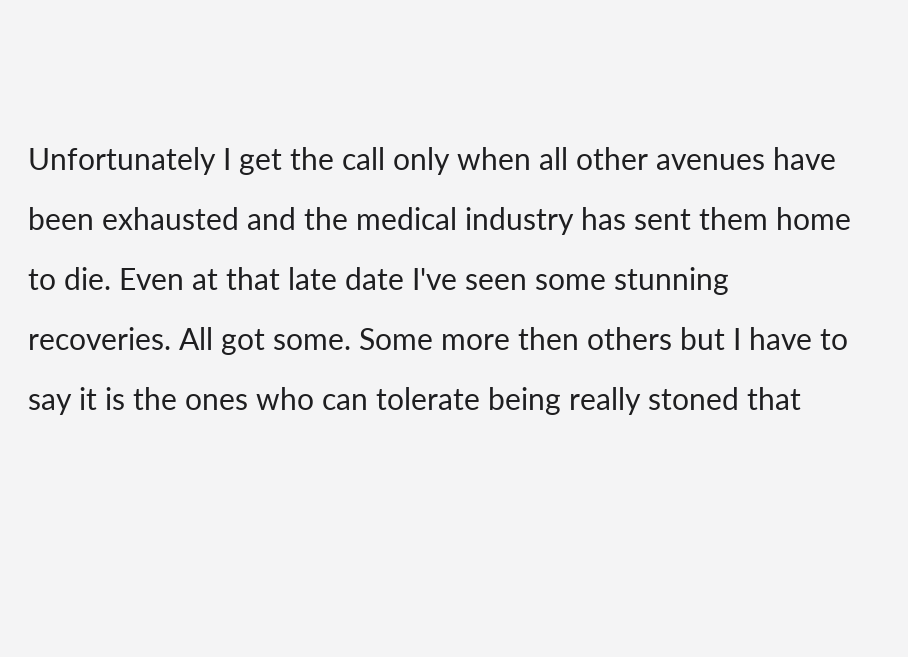Unfortunately I get the call only when all other avenues have been exhausted and the medical industry has sent them home to die. Even at that late date I've seen some stunning recoveries. All got some. Some more then others but I have to say it is the ones who can tolerate being really stoned that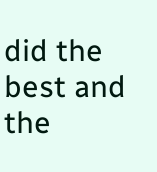did the best and the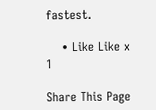fastest.

    • Like Like x 1

Share This Page